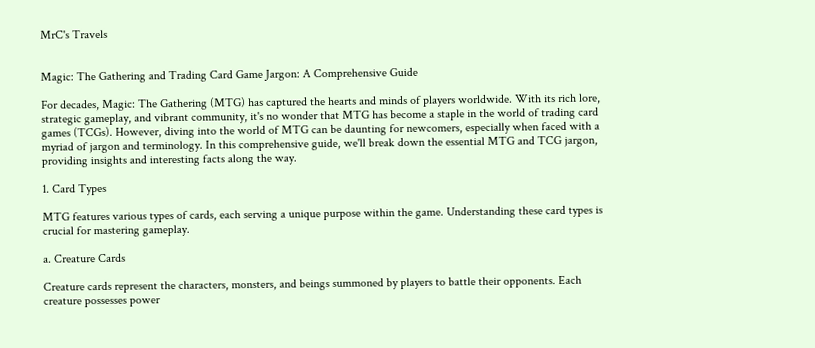MrC's Travels


Magic: The Gathering and Trading Card Game Jargon: A Comprehensive Guide

For decades, Magic: The Gathering (MTG) has captured the hearts and minds of players worldwide. With its rich lore, strategic gameplay, and vibrant community, it's no wonder that MTG has become a staple in the world of trading card games (TCGs). However, diving into the world of MTG can be daunting for newcomers, especially when faced with a myriad of jargon and terminology. In this comprehensive guide, we'll break down the essential MTG and TCG jargon, providing insights and interesting facts along the way.

1. Card Types

MTG features various types of cards, each serving a unique purpose within the game. Understanding these card types is crucial for mastering gameplay.

a. Creature Cards

Creature cards represent the characters, monsters, and beings summoned by players to battle their opponents. Each creature possesses power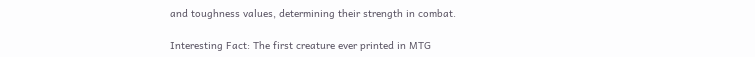and toughness values, determining their strength in combat.

Interesting Fact: The first creature ever printed in MTG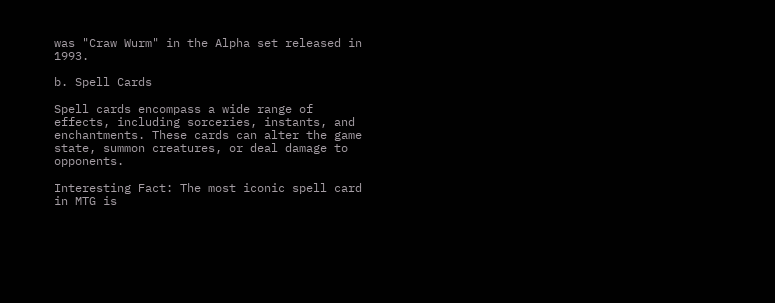was "Craw Wurm" in the Alpha set released in 1993.

b. Spell Cards

Spell cards encompass a wide range of effects, including sorceries, instants, and enchantments. These cards can alter the game state, summon creatures, or deal damage to opponents.

Interesting Fact: The most iconic spell card in MTG is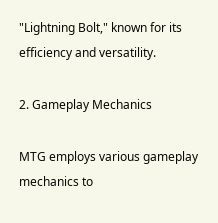"Lightning Bolt," known for its efficiency and versatility.

2. Gameplay Mechanics

MTG employs various gameplay mechanics to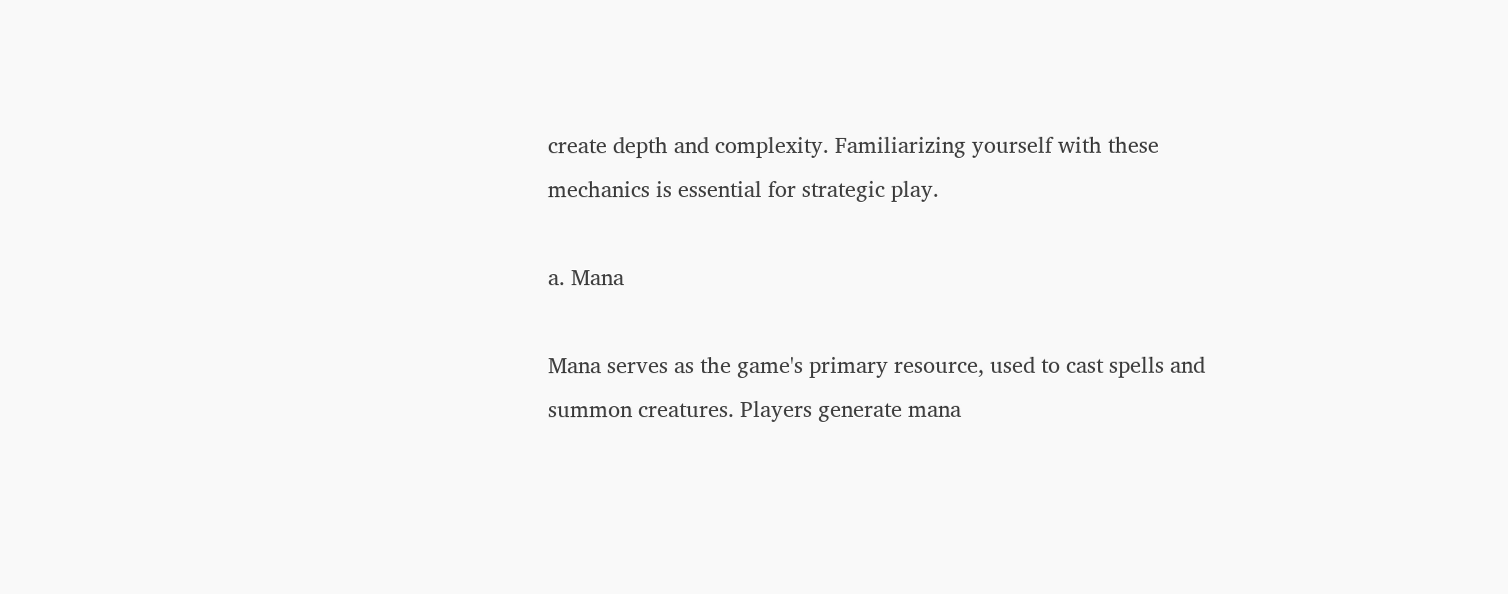create depth and complexity. Familiarizing yourself with these mechanics is essential for strategic play.

a. Mana

Mana serves as the game's primary resource, used to cast spells and summon creatures. Players generate mana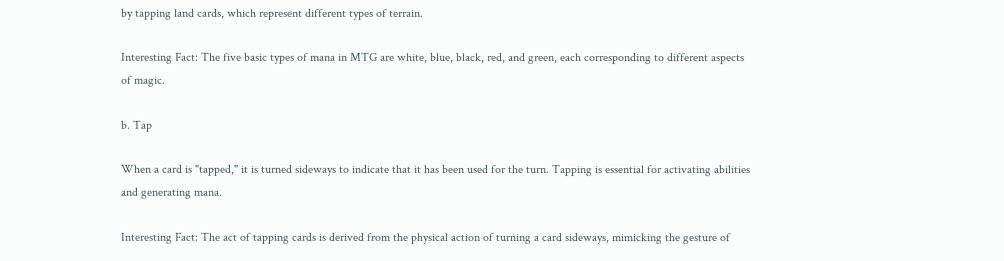by tapping land cards, which represent different types of terrain.

Interesting Fact: The five basic types of mana in MTG are white, blue, black, red, and green, each corresponding to different aspects of magic.

b. Tap

When a card is "tapped," it is turned sideways to indicate that it has been used for the turn. Tapping is essential for activating abilities and generating mana.

Interesting Fact: The act of tapping cards is derived from the physical action of turning a card sideways, mimicking the gesture of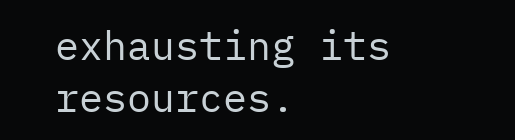exhausting its resources.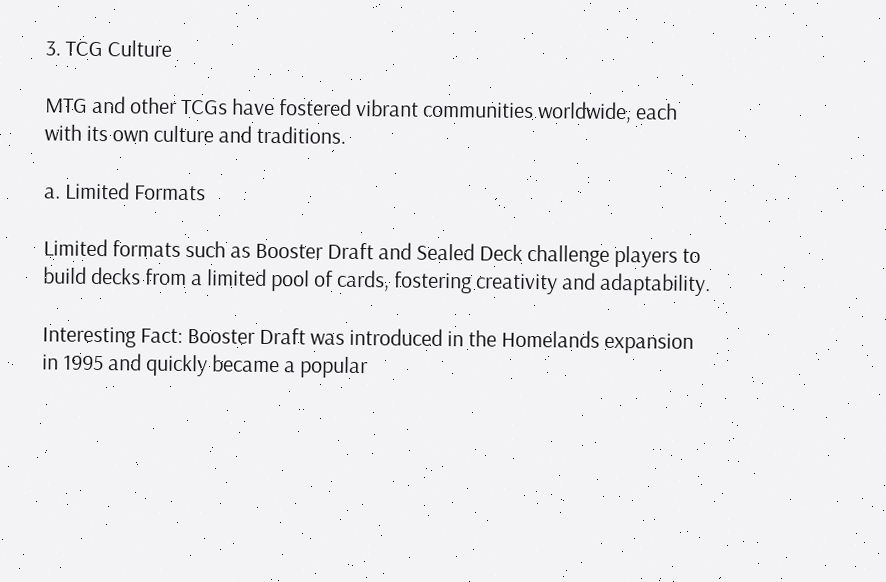3. TCG Culture

MTG and other TCGs have fostered vibrant communities worldwide, each with its own culture and traditions.

a. Limited Formats

Limited formats such as Booster Draft and Sealed Deck challenge players to build decks from a limited pool of cards, fostering creativity and adaptability.

Interesting Fact: Booster Draft was introduced in the Homelands expansion in 1995 and quickly became a popular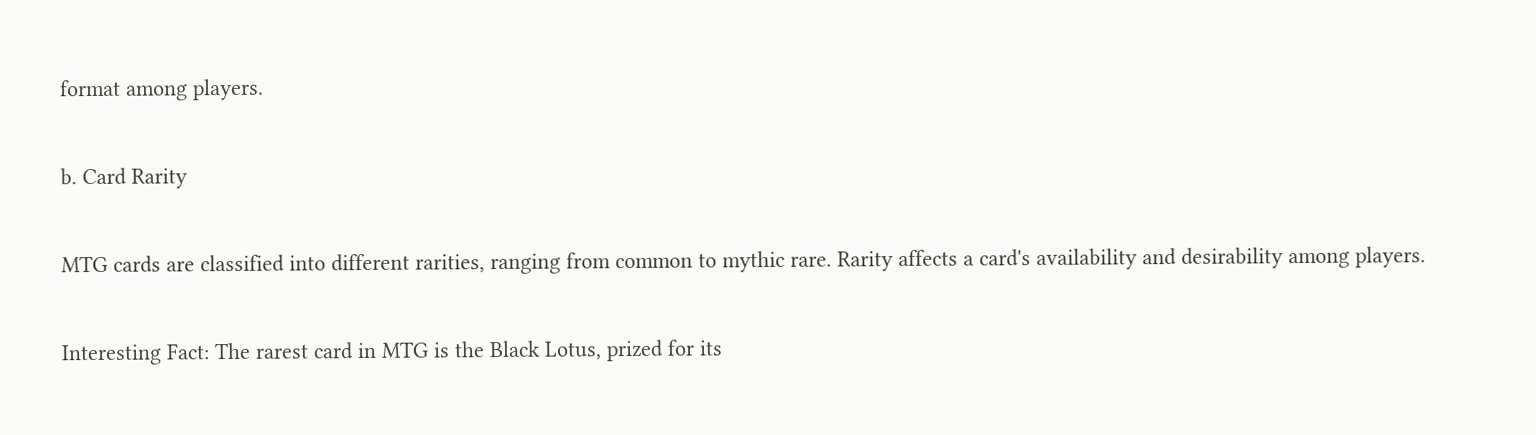format among players.

b. Card Rarity

MTG cards are classified into different rarities, ranging from common to mythic rare. Rarity affects a card's availability and desirability among players.

Interesting Fact: The rarest card in MTG is the Black Lotus, prized for its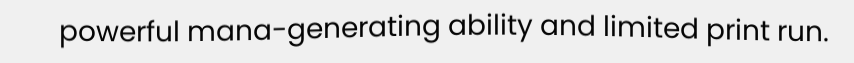powerful mana-generating ability and limited print run.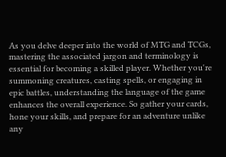As you delve deeper into the world of MTG and TCGs, mastering the associated jargon and terminology is essential for becoming a skilled player. Whether you're summoning creatures, casting spells, or engaging in epic battles, understanding the language of the game enhances the overall experience. So gather your cards, hone your skills, and prepare for an adventure unlike any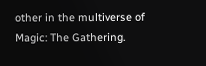other in the multiverse of Magic: The Gathering.